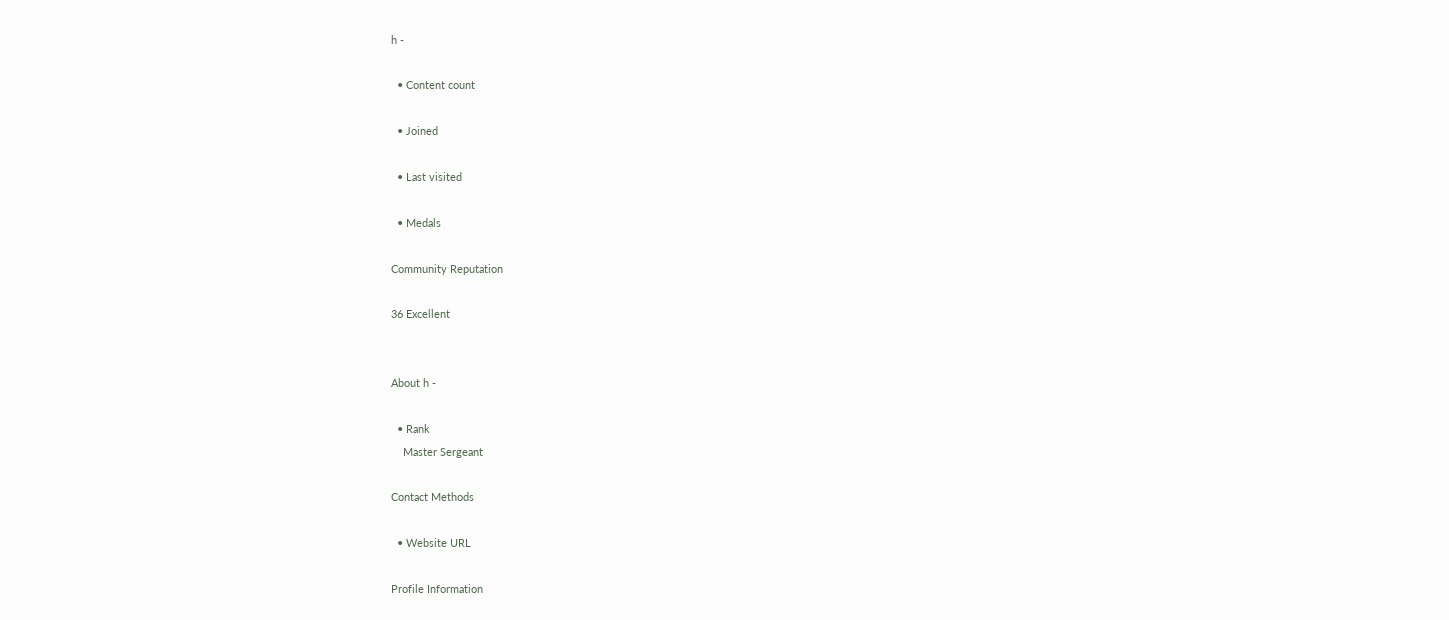h -

  • Content count

  • Joined

  • Last visited

  • Medals

Community Reputation

36 Excellent


About h -

  • Rank
    Master Sergeant

Contact Methods

  • Website URL

Profile Information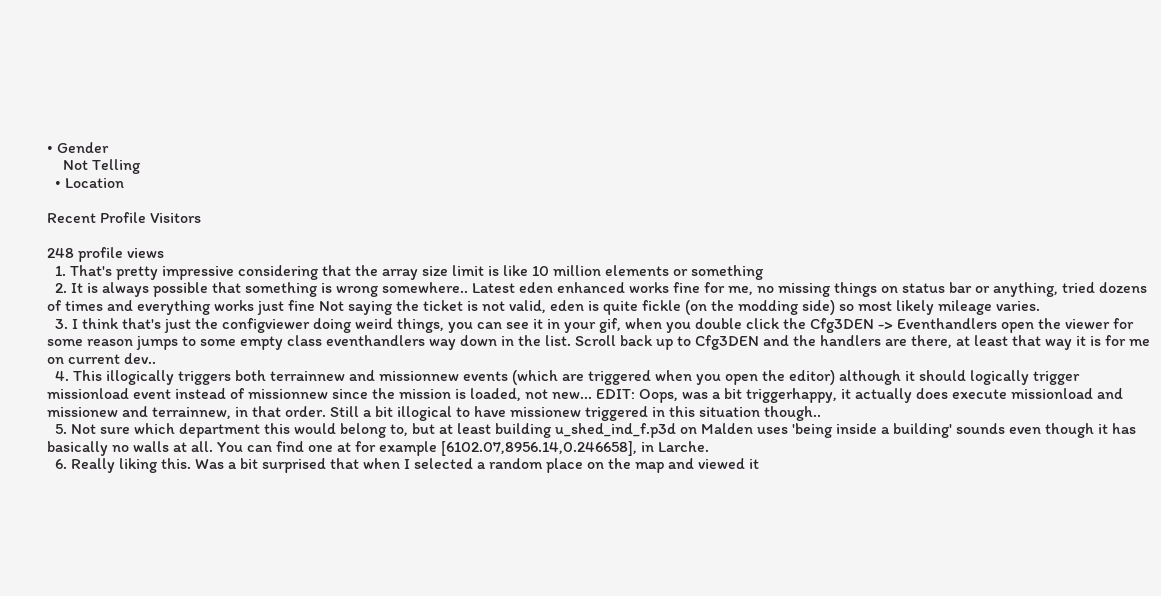• Gender
    Not Telling
  • Location

Recent Profile Visitors

248 profile views
  1. That's pretty impressive considering that the array size limit is like 10 million elements or something
  2. It is always possible that something is wrong somewhere.. Latest eden enhanced works fine for me, no missing things on status bar or anything, tried dozens of times and everything works just fine Not saying the ticket is not valid, eden is quite fickle (on the modding side) so most likely mileage varies.
  3. I think that's just the configviewer doing weird things, you can see it in your gif, when you double click the Cfg3DEN -> Eventhandlers open the viewer for some reason jumps to some empty class eventhandlers way down in the list. Scroll back up to Cfg3DEN and the handlers are there, at least that way it is for me on current dev..
  4. This illogically triggers both terrainnew and missionnew events (which are triggered when you open the editor) although it should logically trigger missionload event instead of missionnew since the mission is loaded, not new... EDIT: Oops, was a bit triggerhappy, it actually does execute missionload and missionew and terrainnew, in that order. Still a bit illogical to have missionew triggered in this situation though..
  5. Not sure which department this would belong to, but at least building u_shed_ind_f.p3d on Malden uses 'being inside a building' sounds even though it has basically no walls at all. You can find one at for example [6102.07,8956.14,0.246658], in Larche.
  6. Really liking this. Was a bit surprised that when I selected a random place on the map and viewed it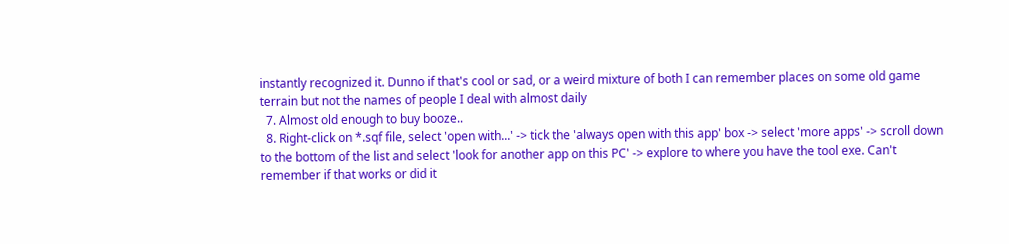instantly recognized it. Dunno if that's cool or sad, or a weird mixture of both I can remember places on some old game terrain but not the names of people I deal with almost daily
  7. Almost old enough to buy booze..
  8. Right-click on *.sqf file, select 'open with...' -> tick the 'always open with this app' box -> select 'more apps' -> scroll down to the bottom of the list and select 'look for another app on this PC' -> explore to where you have the tool exe. Can't remember if that works or did it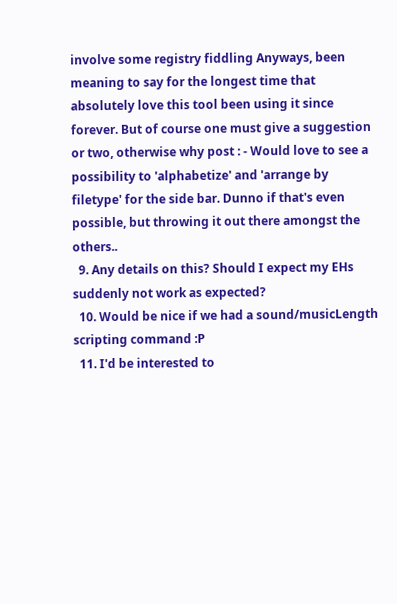involve some registry fiddling Anyways, been meaning to say for the longest time that absolutely love this tool been using it since forever. But of course one must give a suggestion or two, otherwise why post : - Would love to see a possibility to 'alphabetize' and 'arrange by filetype' for the side bar. Dunno if that's even possible, but throwing it out there amongst the others..
  9. Any details on this? Should I expect my EHs suddenly not work as expected?
  10. Would be nice if we had a sound/musicLength scripting command :P
  11. I'd be interested to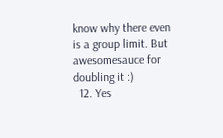know why there even is a group limit. But awesomesauce for doubling it :)
  12. Yes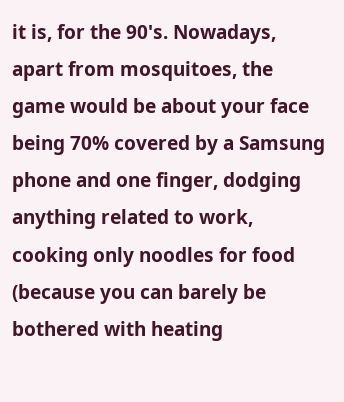it is, for the 90's. Nowadays, apart from mosquitoes, the game would be about your face being 70% covered by a Samsung phone and one finger, dodging anything related to work, cooking only noodles for food (because you can barely be bothered with heating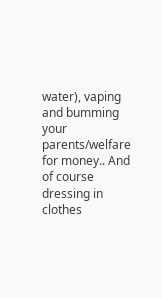water), vaping and bumming your parents/welfare for money.. And of course dressing in clothes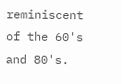reminiscent of the 60's and 80's.